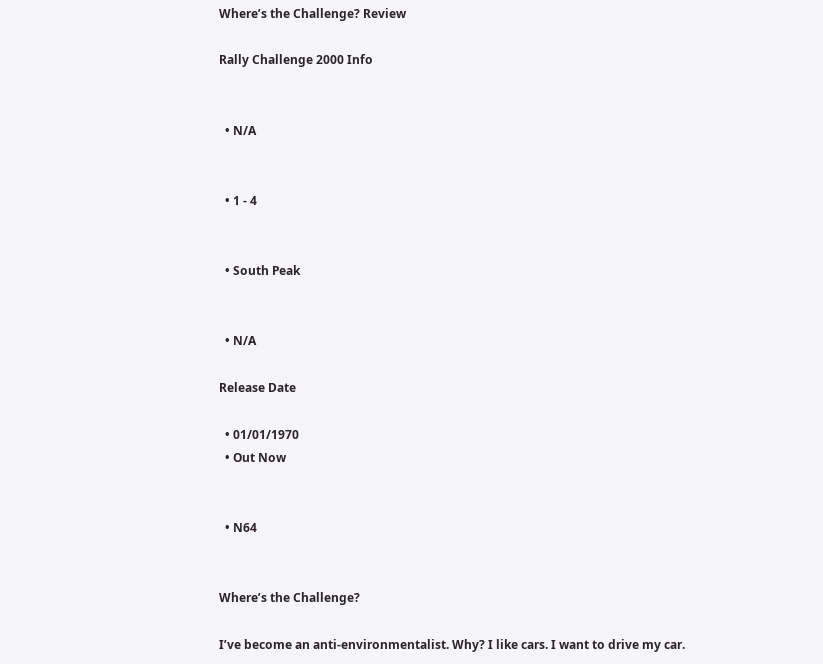Where’s the Challenge? Review

Rally Challenge 2000 Info


  • N/A


  • 1 - 4


  • South Peak


  • N/A

Release Date

  • 01/01/1970
  • Out Now


  • N64


Where’s the Challenge?

I’ve become an anti-environmentalist. Why? I like cars. I want to drive my car.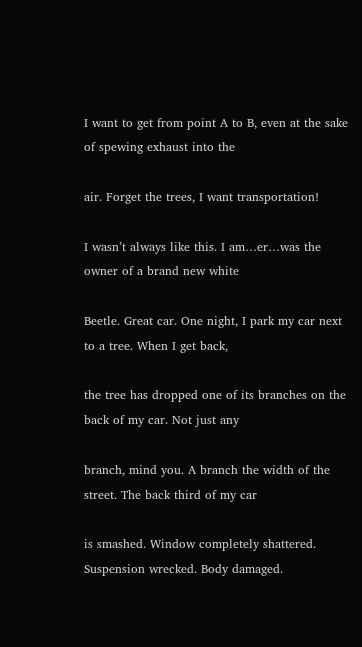I want to get from point A to B, even at the sake of spewing exhaust into the

air. Forget the trees, I want transportation!

I wasn’t always like this. I am…er…was the owner of a brand new white

Beetle. Great car. One night, I park my car next to a tree. When I get back,

the tree has dropped one of its branches on the back of my car. Not just any

branch, mind you. A branch the width of the street. The back third of my car

is smashed. Window completely shattered. Suspension wrecked. Body damaged.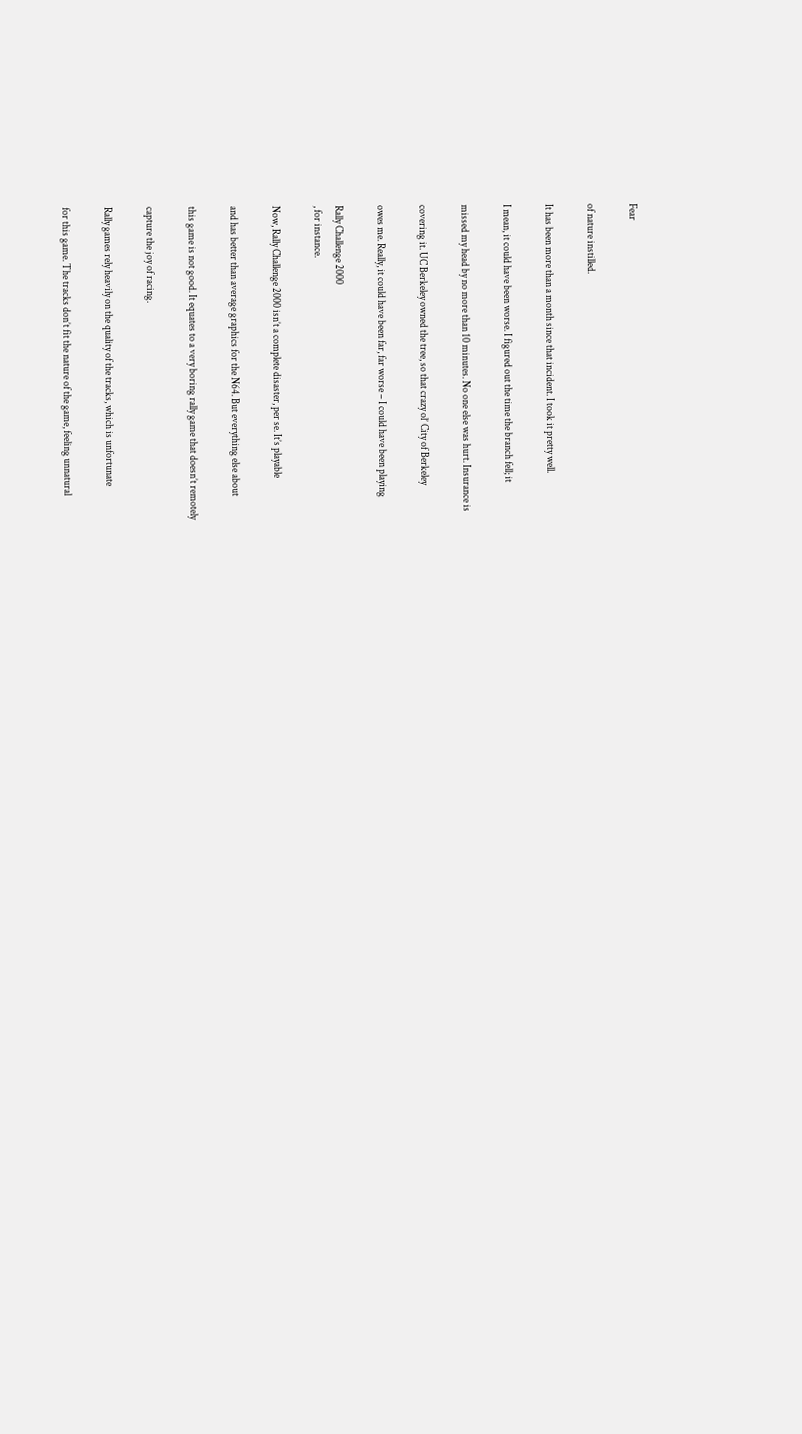Fear

of nature instilled.

It has been more than a month since that incident. I took it pretty well.

I mean, it could have been worse. I figured out the time the branch fell; it

missed my head by no more than 10 minutes. No one else was hurt. Insurance is

covering it. UC Berkeley owned the tree, so that crazy ol’ City of Berkeley

owes me. Really, it could have been far, far worse – I could have been playing

Rally Challenge 2000
, for instance.

Now, Rally Challenge 2000 isn’t a complete disaster, per se. It’s playable

and has better than average graphics for the N64. But everything else about

this game is not good. It equates to a very boring rally game that doesn’t remotely

capture the joy of racing.

Rally games rely heavily on the quality of the tracks, which is unfortunate

for this game. The tracks don’t fit the nature of the game, feeling unnatural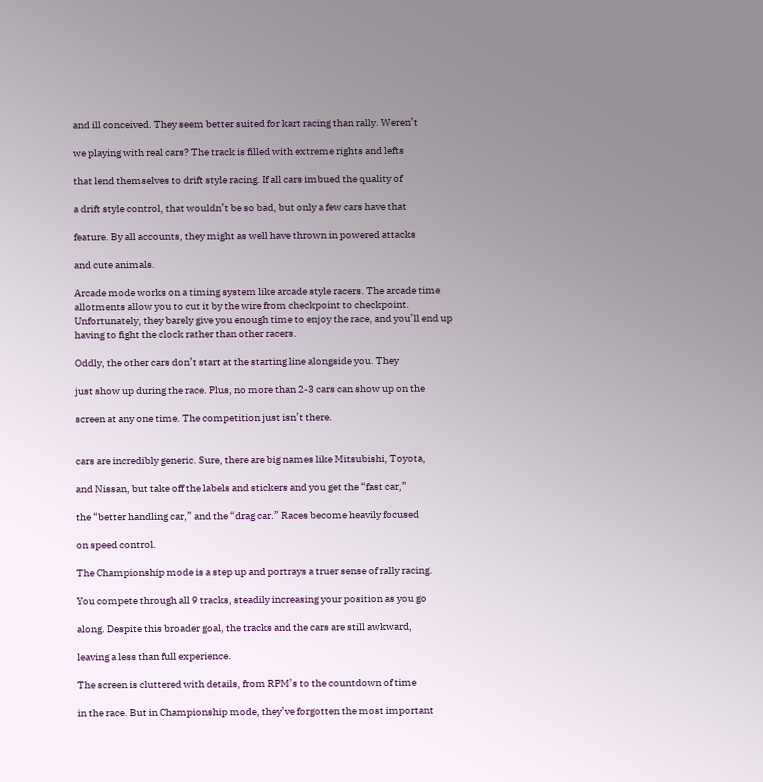and ill conceived. They seem better suited for kart racing than rally. Weren’t

we playing with real cars? The track is filled with extreme rights and lefts

that lend themselves to drift style racing. If all cars imbued the quality of

a drift style control, that wouldn’t be so bad, but only a few cars have that

feature. By all accounts, they might as well have thrown in powered attacks

and cute animals.

Arcade mode works on a timing system like arcade style racers. The arcade time allotments allow you to cut it by the wire from checkpoint to checkpoint. Unfortunately, they barely give you enough time to enjoy the race, and you’ll end up having to fight the clock rather than other racers.

Oddly, the other cars don’t start at the starting line alongside you. They

just show up during the race. Plus, no more than 2-3 cars can show up on the

screen at any one time. The competition just isn’t there.


cars are incredibly generic. Sure, there are big names like Mitsubishi, Toyota,

and Nissan, but take off the labels and stickers and you get the “fast car,”

the “better handling car,” and the “drag car.” Races become heavily focused

on speed control.

The Championship mode is a step up and portrays a truer sense of rally racing.

You compete through all 9 tracks, steadily increasing your position as you go

along. Despite this broader goal, the tracks and the cars are still awkward,

leaving a less than full experience.

The screen is cluttered with details, from RPM’s to the countdown of time

in the race. But in Championship mode, they’ve forgotten the most important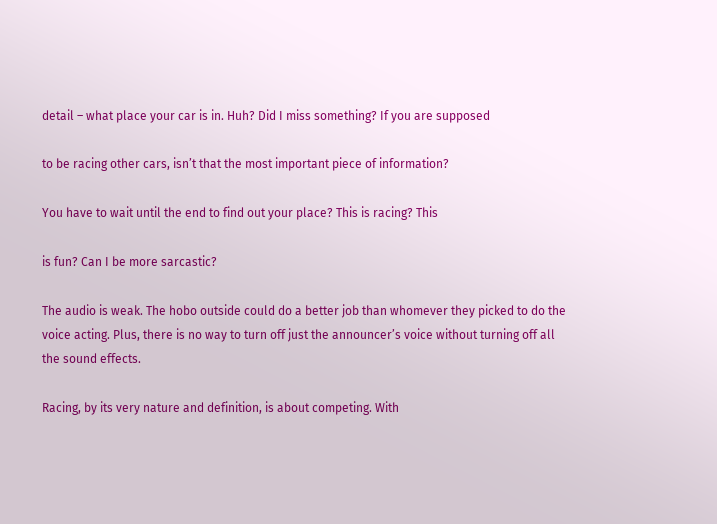detail – what place your car is in. Huh? Did I miss something? If you are supposed

to be racing other cars, isn’t that the most important piece of information?

You have to wait until the end to find out your place? This is racing? This

is fun? Can I be more sarcastic?

The audio is weak. The hobo outside could do a better job than whomever they picked to do the voice acting. Plus, there is no way to turn off just the announcer’s voice without turning off all the sound effects.

Racing, by its very nature and definition, is about competing. With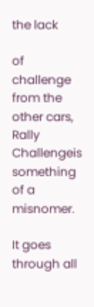the lack

of challenge from the other cars, Rally Challengeis something of a misnomer.

It goes through all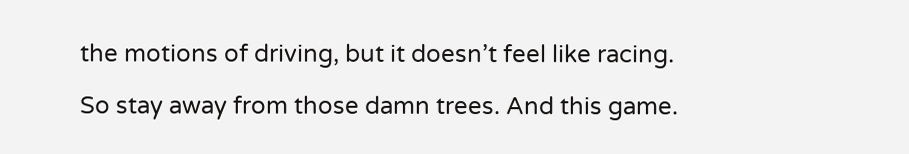the motions of driving, but it doesn’t feel like racing.

So stay away from those damn trees. And this game.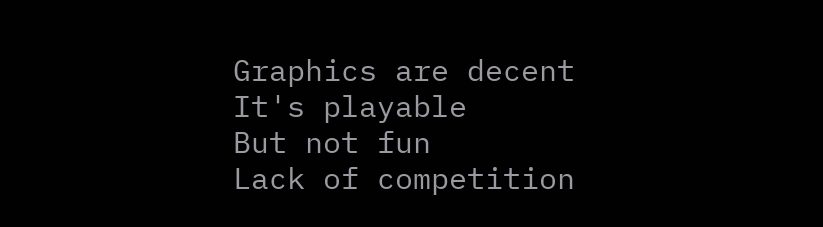Graphics are decent
It's playable
But not fun
Lack of competition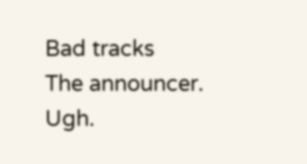Bad tracks
The announcer. Ugh.